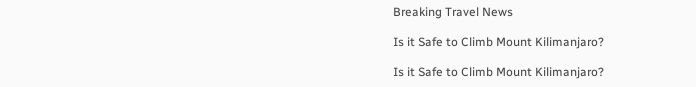Breaking Travel News

Is it Safe to Climb Mount Kilimanjaro?

Is it Safe to Climb Mount Kilimanjaro?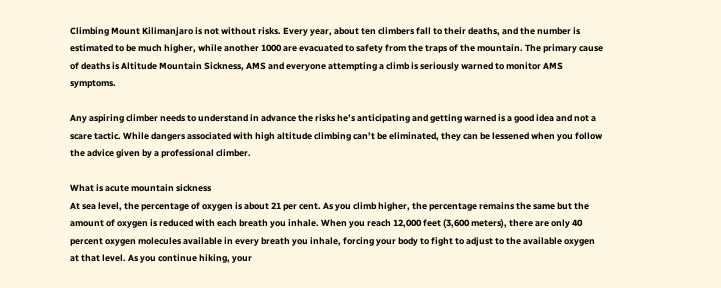Climbing Mount Kilimanjaro is not without risks. Every year, about ten climbers fall to their deaths, and the number is estimated to be much higher, while another 1000 are evacuated to safety from the traps of the mountain. The primary cause of deaths is Altitude Mountain Sickness, AMS and everyone attempting a climb is seriously warned to monitor AMS symptoms.

Any aspiring climber needs to understand in advance the risks he’s anticipating and getting warned is a good idea and not a scare tactic. While dangers associated with high altitude climbing can’t be eliminated, they can be lessened when you follow the advice given by a professional climber.

What is acute mountain sickness
At sea level, the percentage of oxygen is about 21 per cent. As you climb higher, the percentage remains the same but the amount of oxygen is reduced with each breath you inhale. When you reach 12,000 feet (3,600 meters), there are only 40 percent oxygen molecules available in every breath you inhale, forcing your body to fight to adjust to the available oxygen at that level. As you continue hiking, your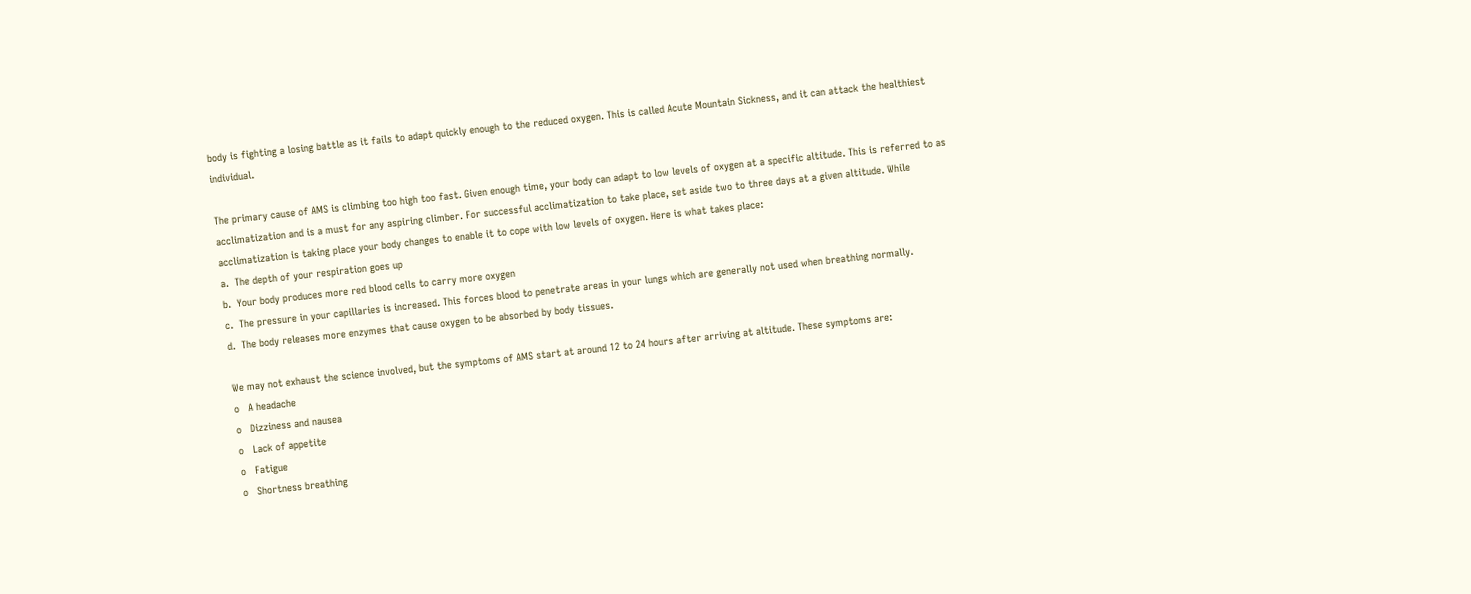body is fighting a losing battle as it fails to adapt quickly enough to the reduced oxygen. This is called Acute Mountain Sickness, and it can attack the healthiest individual.

The primary cause of AMS is climbing too high too fast. Given enough time, your body can adapt to low levels of oxygen at a specific altitude. This is referred to as acclimatization and is a must for any aspiring climber. For successful acclimatization to take place, set aside two to three days at a given altitude. While acclimatization is taking place your body changes to enable it to cope with low levels of oxygen. Here is what takes place:
a.  The depth of your respiration goes up
b.  Your body produces more red blood cells to carry more oxygen
c.  The pressure in your capillaries is increased. This forces blood to penetrate areas in your lungs which are generally not used when breathing normally.
d.  The body releases more enzymes that cause oxygen to be absorbed by body tissues.

We may not exhaust the science involved, but the symptoms of AMS start at around 12 to 24 hours after arriving at altitude. These symptoms are:
o   A headache
o   Dizziness and nausea
o   Lack of appetite
o   Fatigue
o   Shortness breathing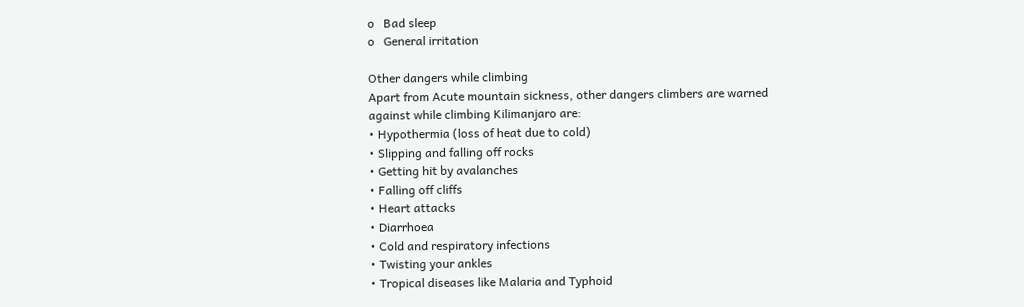o   Bad sleep
o   General irritation

Other dangers while climbing
Apart from Acute mountain sickness, other dangers climbers are warned against while climbing Kilimanjaro are:
• Hypothermia (loss of heat due to cold)
• Slipping and falling off rocks
• Getting hit by avalanches
• Falling off cliffs
• Heart attacks
• Diarrhoea
• Cold and respiratory infections
• Twisting your ankles
• Tropical diseases like Malaria and Typhoid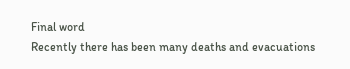Final word
Recently there has been many deaths and evacuations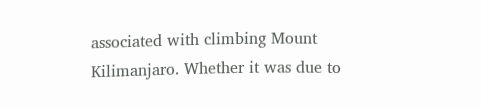associated with climbing Mount Kilimanjaro. Whether it was due to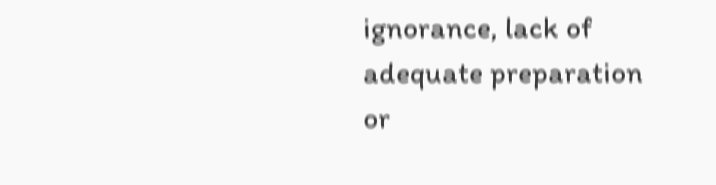ignorance, lack of adequate preparation or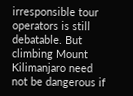irresponsible tour operators is still debatable. But climbing Mount Kilimanjaro need not be dangerous if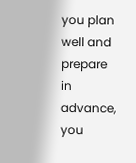you plan well and prepare in advance, you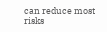can reduce most risks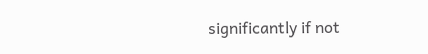significantly if not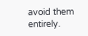avoid them entirely.